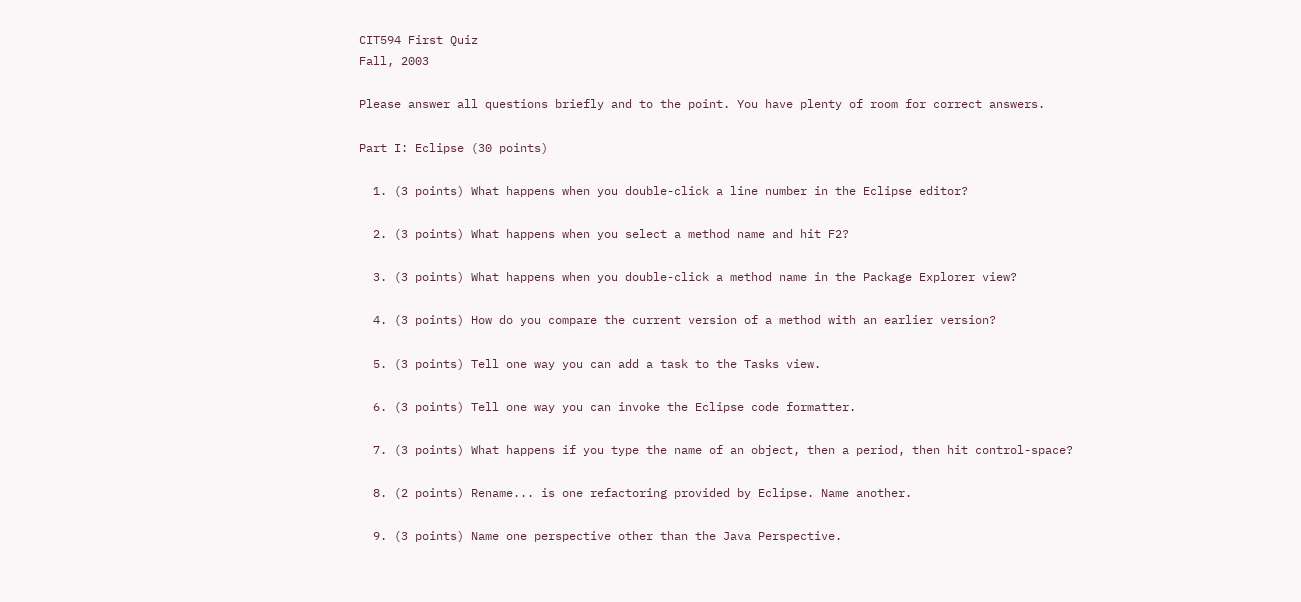CIT594 First Quiz
Fall, 2003

Please answer all questions briefly and to the point. You have plenty of room for correct answers.

Part I: Eclipse (30 points)

  1. (3 points) What happens when you double-click a line number in the Eclipse editor?

  2. (3 points) What happens when you select a method name and hit F2?

  3. (3 points) What happens when you double-click a method name in the Package Explorer view?

  4. (3 points) How do you compare the current version of a method with an earlier version?

  5. (3 points) Tell one way you can add a task to the Tasks view.

  6. (3 points) Tell one way you can invoke the Eclipse code formatter.

  7. (3 points) What happens if you type the name of an object, then a period, then hit control-space?

  8. (2 points) Rename... is one refactoring provided by Eclipse. Name another.

  9. (3 points) Name one perspective other than the Java Perspective.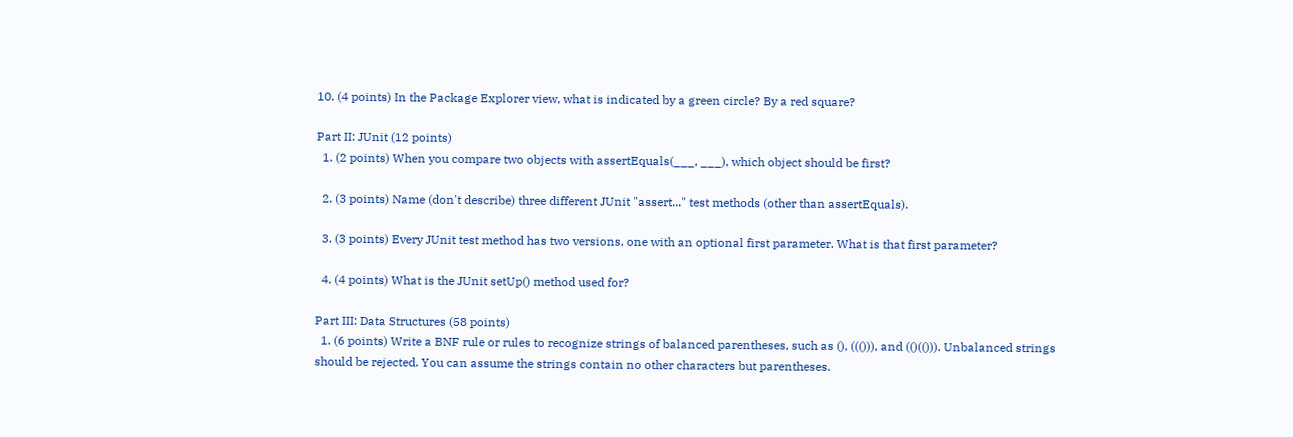10. (4 points) In the Package Explorer view, what is indicated by a green circle? By a red square?

Part II: JUnit (12 points)
  1. (2 points) When you compare two objects with assertEquals(___, ___), which object should be first?

  2. (3 points) Name (don't describe) three different JUnit "assert..." test methods (other than assertEquals).

  3. (3 points) Every JUnit test method has two versions, one with an optional first parameter. What is that first parameter?

  4. (4 points) What is the JUnit setUp() method used for?

Part III: Data Structures (58 points)
  1. (6 points) Write a BNF rule or rules to recognize strings of balanced parentheses, such as (), ((())), and (()(())). Unbalanced strings should be rejected. You can assume the strings contain no other characters but parentheses.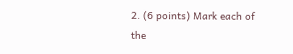2. (6 points) Mark each of the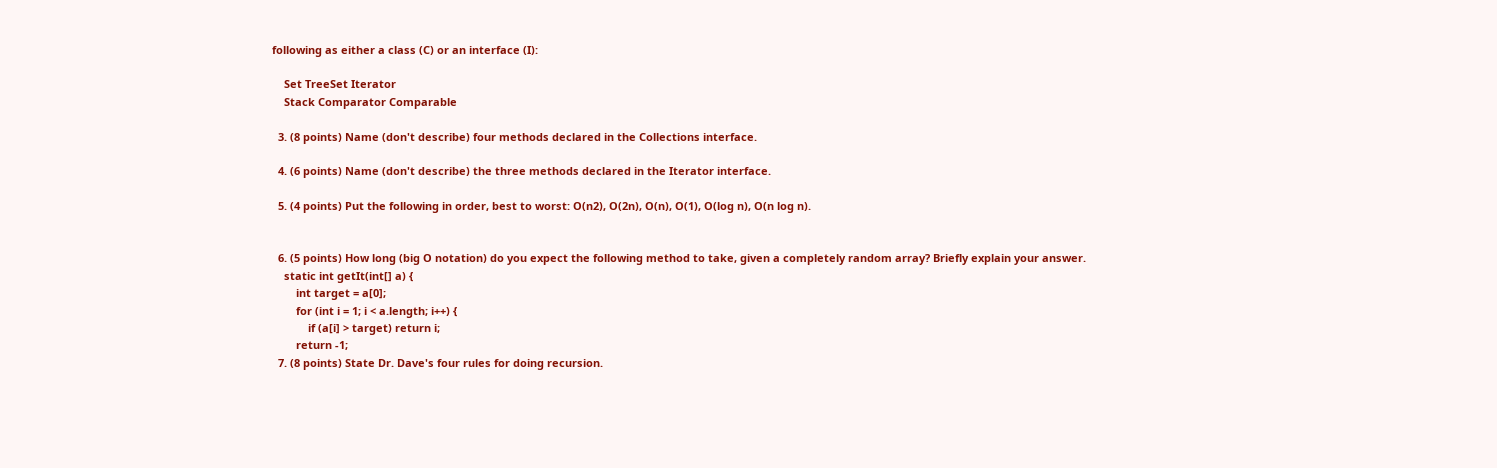following as either a class (C) or an interface (I):

    Set TreeSet Iterator
    Stack Comparator Comparable

  3. (8 points) Name (don't describe) four methods declared in the Collections interface.

  4. (6 points) Name (don't describe) the three methods declared in the Iterator interface.

  5. (4 points) Put the following in order, best to worst: O(n2), O(2n), O(n), O(1), O(log n), O(n log n).


  6. (5 points) How long (big O notation) do you expect the following method to take, given a completely random array? Briefly explain your answer.
    static int getIt(int[] a) {
        int target = a[0];
        for (int i = 1; i < a.length; i++) {
            if (a[i] > target) return i;
        return -1;
  7. (8 points) State Dr. Dave's four rules for doing recursion.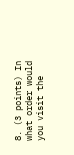8. (3 points) In what order would you visit the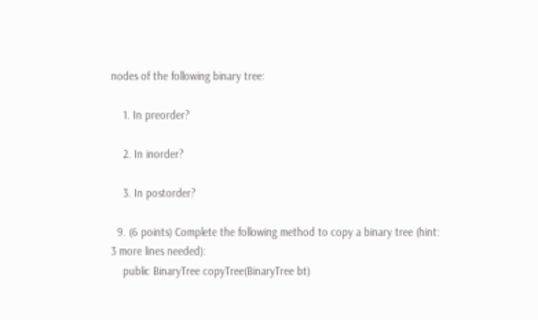nodes of the following binary tree:

    1. In preorder?

    2. In inorder?

    3. In postorder?

  9. (6 points) Complete the following method to copy a binary tree (hint: 3 more lines needed):
    public BinaryTree copyTree(BinaryTree bt)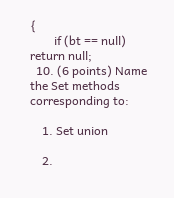{
        if (bt == null) return null;
  10. (6 points) Name the Set methods corresponding to:

    1. Set union

    2.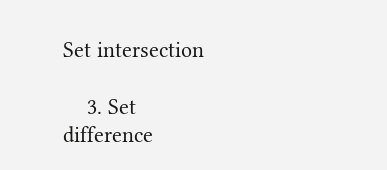Set intersection

    3. Set difference